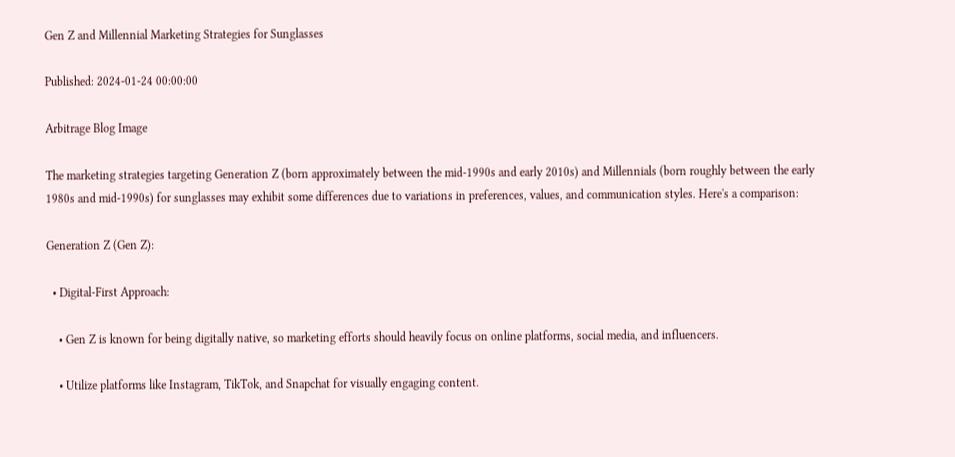Gen Z and Millennial Marketing Strategies for Sunglasses

Published: 2024-01-24 00:00:00

Arbitrage Blog Image

The marketing strategies targeting Generation Z (born approximately between the mid-1990s and early 2010s) and Millennials (born roughly between the early 1980s and mid-1990s) for sunglasses may exhibit some differences due to variations in preferences, values, and communication styles. Here's a comparison:

Generation Z (Gen Z):

  • Digital-First Approach:

    • Gen Z is known for being digitally native, so marketing efforts should heavily focus on online platforms, social media, and influencers.

    • Utilize platforms like Instagram, TikTok, and Snapchat for visually engaging content.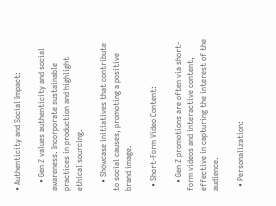• Authenticity and Social Impact:

    • Gen Z values authenticity and social awareness. Incorporate sustainable practices in production and highlight ethical sourcing.

    • Showcase initiatives that contribute to social causes, promoting a positive brand image.

  • Short-Form Video Content:

    • Gen Z promotions are often via short-form videos and interactive content, effective in capturing the interest of the audience.

  • Personalization: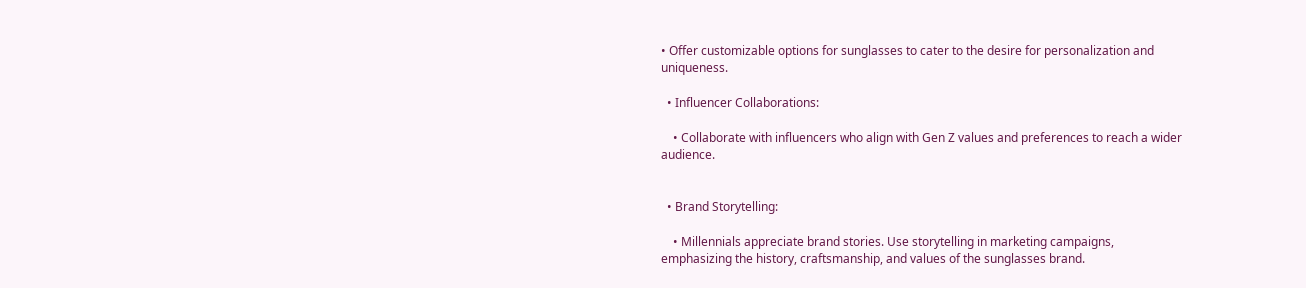• Offer customizable options for sunglasses to cater to the desire for personalization and uniqueness.

  • Influencer Collaborations:

    • Collaborate with influencers who align with Gen Z values and preferences to reach a wider audience.


  • Brand Storytelling:

    • Millennials appreciate brand stories. Use storytelling in marketing campaigns, emphasizing the history, craftsmanship, and values of the sunglasses brand.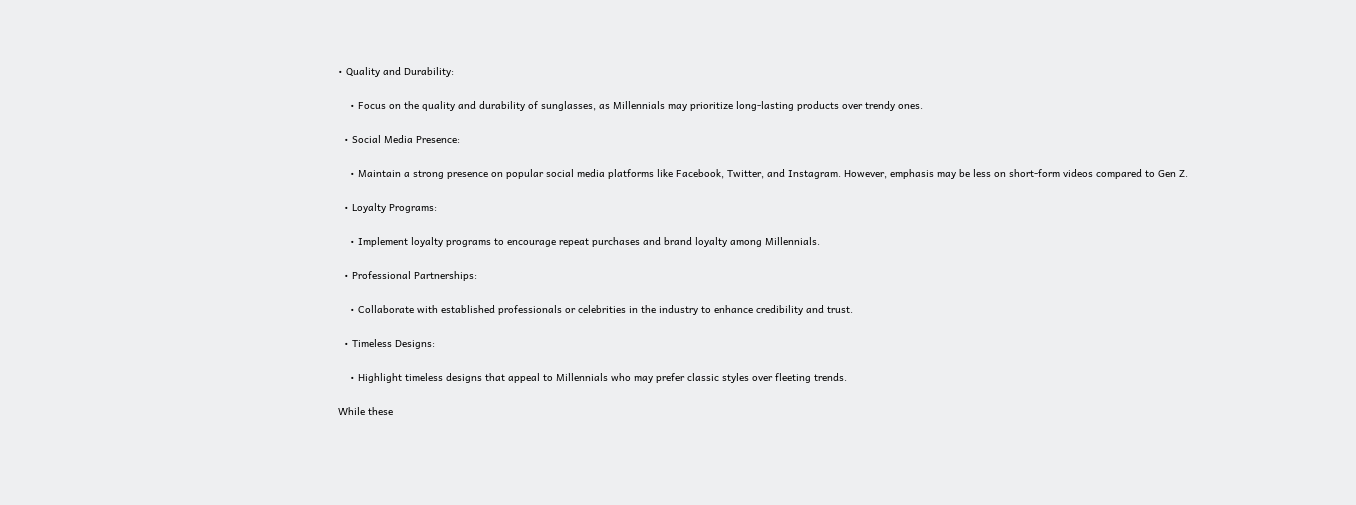• Quality and Durability:

    • Focus on the quality and durability of sunglasses, as Millennials may prioritize long-lasting products over trendy ones.

  • Social Media Presence:

    • Maintain a strong presence on popular social media platforms like Facebook, Twitter, and Instagram. However, emphasis may be less on short-form videos compared to Gen Z.

  • Loyalty Programs:

    • Implement loyalty programs to encourage repeat purchases and brand loyalty among Millennials.

  • Professional Partnerships:

    • Collaborate with established professionals or celebrities in the industry to enhance credibility and trust.

  • Timeless Designs:

    • Highlight timeless designs that appeal to Millennials who may prefer classic styles over fleeting trends.

While these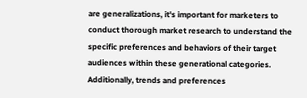are generalizations, it's important for marketers to conduct thorough market research to understand the specific preferences and behaviors of their target audiences within these generational categories. Additionally, trends and preferences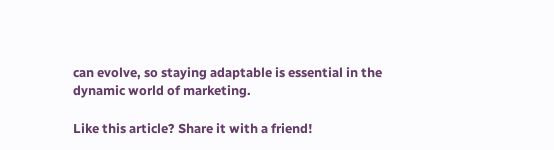can evolve, so staying adaptable is essential in the dynamic world of marketing.

Like this article? Share it with a friend!